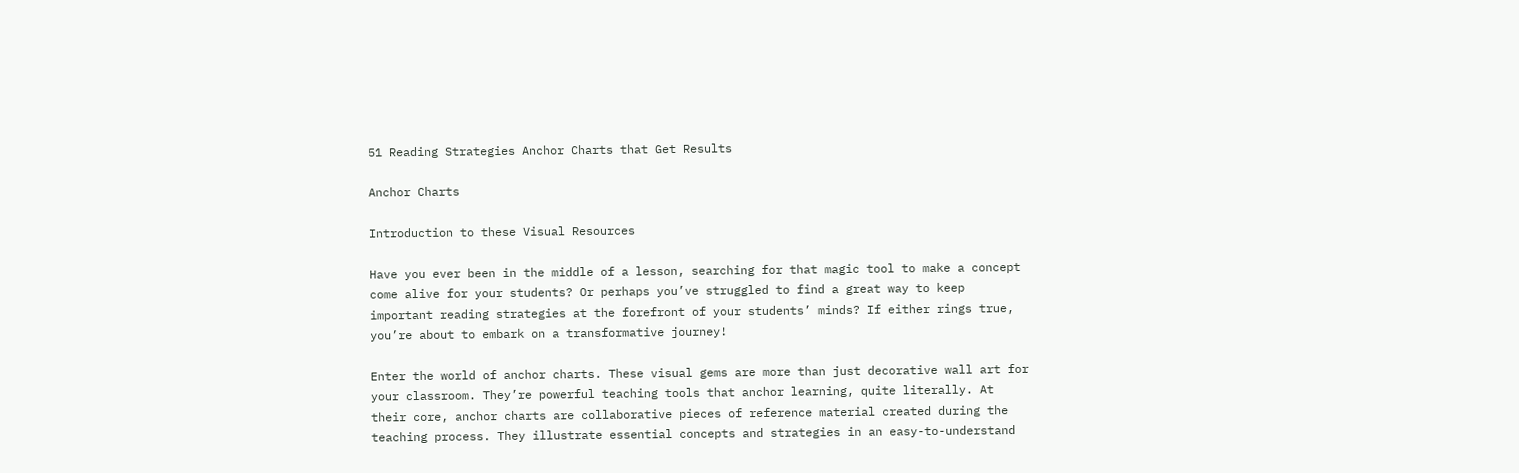51 Reading Strategies Anchor Charts that Get Results

Anchor Charts

Introduction to these Visual Resources

Have you ever been in the middle of a lesson, searching for that magic tool to make a concept come alive for your students? Or perhaps you’ve struggled to find a great way to keep important reading strategies at the forefront of your students’ minds? If either rings true, you’re about to embark on a transformative journey!

Enter the world of anchor charts. These visual gems are more than just decorative wall art for your classroom. They’re powerful teaching tools that anchor learning, quite literally. At their core, anchor charts are collaborative pieces of reference material created during the teaching process. They illustrate essential concepts and strategies in an easy-to-understand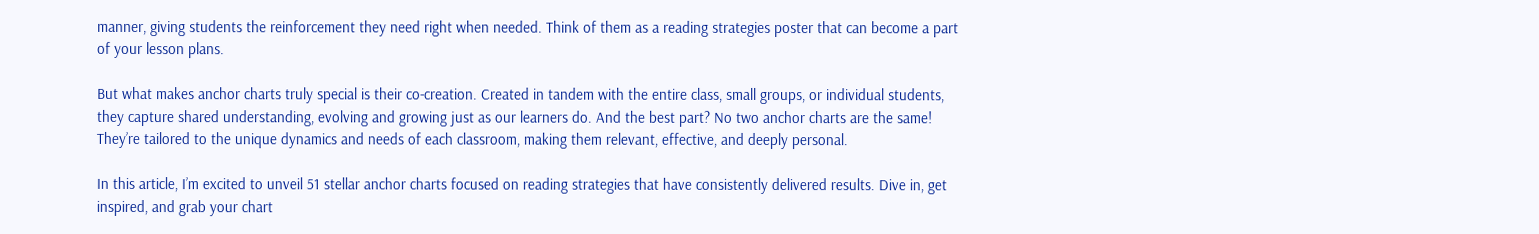manner, giving students the reinforcement they need right when needed. Think of them as a reading strategies poster that can become a part of your lesson plans.

But what makes anchor charts truly special is their co-creation. Created in tandem with the entire class, small groups, or individual students, they capture shared understanding, evolving and growing just as our learners do. And the best part? No two anchor charts are the same! They’re tailored to the unique dynamics and needs of each classroom, making them relevant, effective, and deeply personal.

In this article, I’m excited to unveil 51 stellar anchor charts focused on reading strategies that have consistently delivered results. Dive in, get inspired, and grab your chart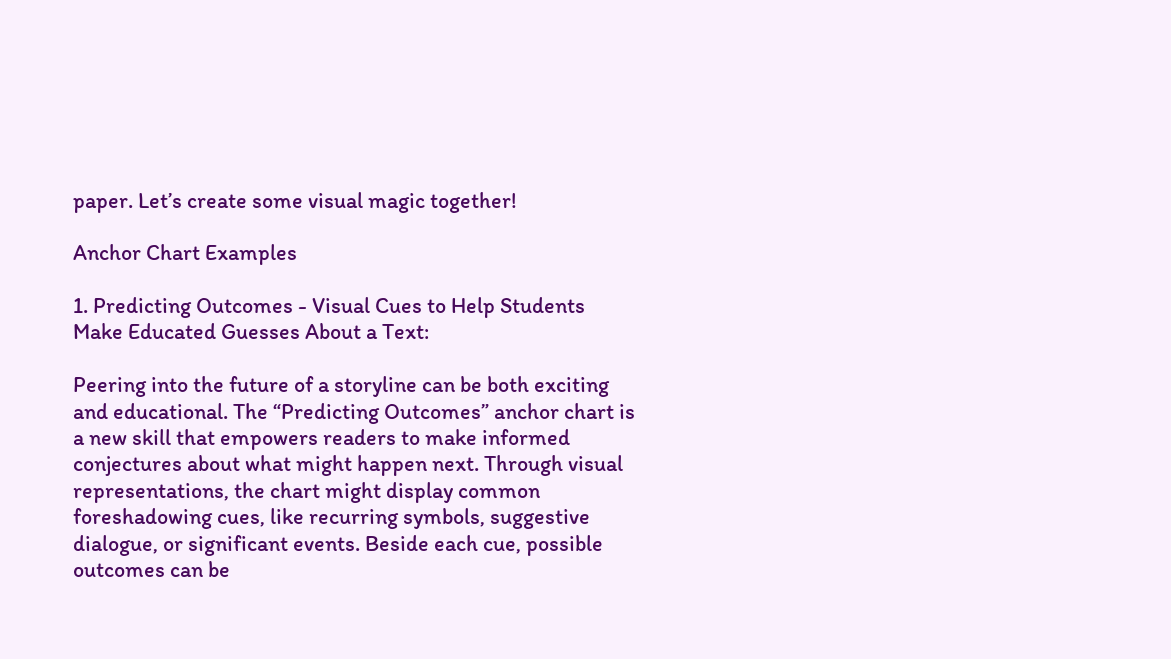paper. Let’s create some visual magic together!

Anchor Chart Examples

1. Predicting Outcomes - Visual Cues to Help Students Make Educated Guesses About a Text:

Peering into the future of a storyline can be both exciting and educational. The “Predicting Outcomes” anchor chart is a new skill that empowers readers to make informed conjectures about what might happen next. Through visual representations, the chart might display common foreshadowing cues, like recurring symbols, suggestive dialogue, or significant events. Beside each cue, possible outcomes can be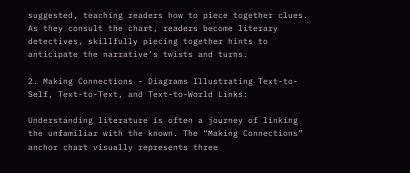suggested, teaching readers how to piece together clues. As they consult the chart, readers become literary detectives, skillfully piecing together hints to anticipate the narrative’s twists and turns.

2. Making Connections - Diagrams Illustrating Text-to-Self, Text-to-Text, and Text-to-World Links:

Understanding literature is often a journey of linking the unfamiliar with the known. The “Making Connections” anchor chart visually represents three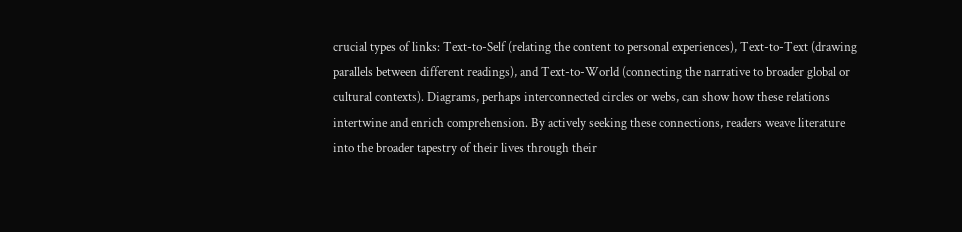crucial types of links: Text-to-Self (relating the content to personal experiences), Text-to-Text (drawing parallels between different readings), and Text-to-World (connecting the narrative to broader global or cultural contexts). Diagrams, perhaps interconnected circles or webs, can show how these relations intertwine and enrich comprehension. By actively seeking these connections, readers weave literature into the broader tapestry of their lives through their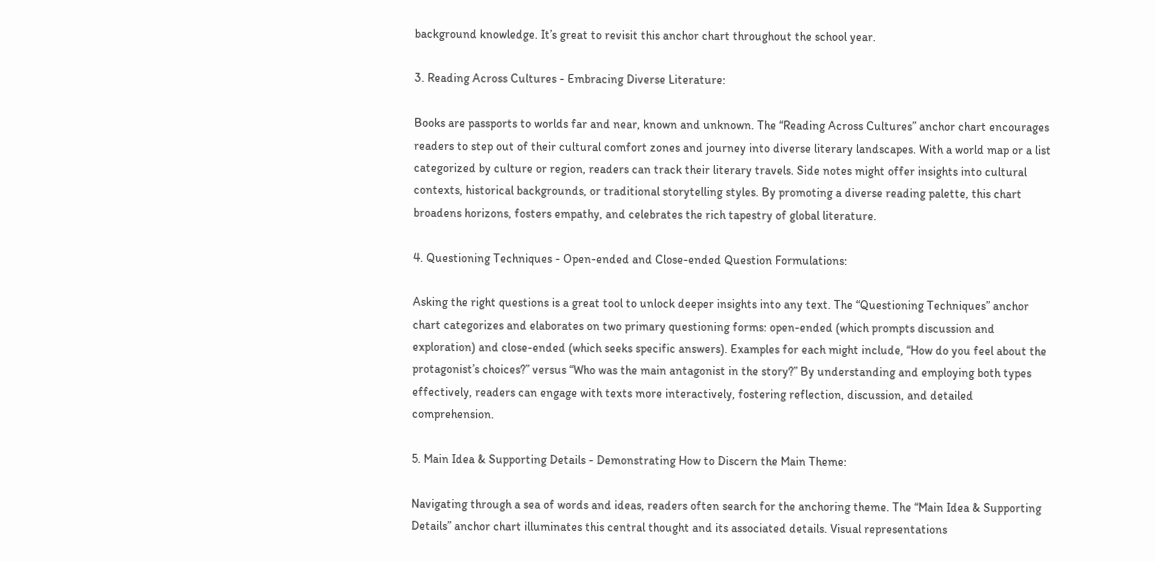background knowledge. It’s great to revisit this anchor chart throughout the school year.

3. Reading Across Cultures - Embracing Diverse Literature:

Books are passports to worlds far and near, known and unknown. The “Reading Across Cultures” anchor chart encourages readers to step out of their cultural comfort zones and journey into diverse literary landscapes. With a world map or a list categorized by culture or region, readers can track their literary travels. Side notes might offer insights into cultural contexts, historical backgrounds, or traditional storytelling styles. By promoting a diverse reading palette, this chart broadens horizons, fosters empathy, and celebrates the rich tapestry of global literature.

4. Questioning Techniques - Open-ended and Close-ended Question Formulations:

Asking the right questions is a great tool to unlock deeper insights into any text. The “Questioning Techniques” anchor chart categorizes and elaborates on two primary questioning forms: open-ended (which prompts discussion and exploration) and close-ended (which seeks specific answers). Examples for each might include, “How do you feel about the protagonist’s choices?” versus “Who was the main antagonist in the story?” By understanding and employing both types effectively, readers can engage with texts more interactively, fostering reflection, discussion, and detailed comprehension.

5. Main Idea & Supporting Details - Demonstrating How to Discern the Main Theme:

Navigating through a sea of words and ideas, readers often search for the anchoring theme. The “Main Idea & Supporting Details” anchor chart illuminates this central thought and its associated details. Visual representations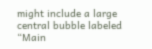might include a large central bubble labeled “Main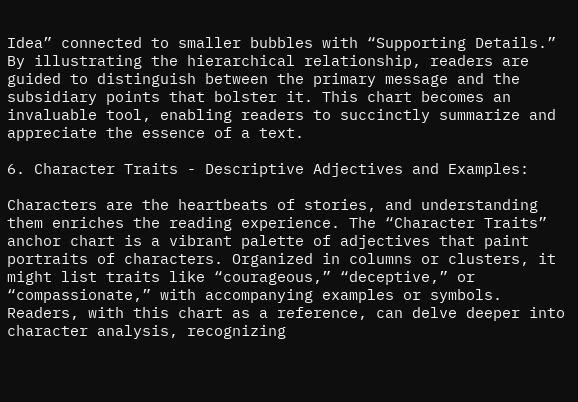Idea” connected to smaller bubbles with “Supporting Details.” By illustrating the hierarchical relationship, readers are guided to distinguish between the primary message and the subsidiary points that bolster it. This chart becomes an invaluable tool, enabling readers to succinctly summarize and appreciate the essence of a text.

6. Character Traits - Descriptive Adjectives and Examples:

Characters are the heartbeats of stories, and understanding them enriches the reading experience. The “Character Traits” anchor chart is a vibrant palette of adjectives that paint portraits of characters. Organized in columns or clusters, it might list traits like “courageous,” “deceptive,” or “compassionate,” with accompanying examples or symbols. Readers, with this chart as a reference, can delve deeper into character analysis, recognizing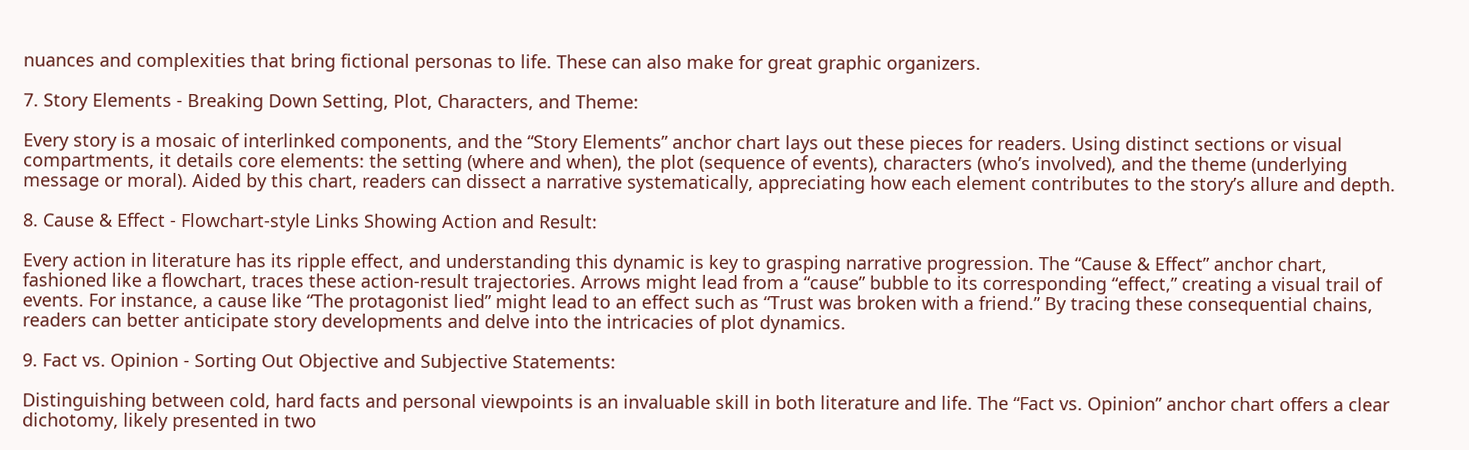nuances and complexities that bring fictional personas to life. These can also make for great graphic organizers.

7. Story Elements - Breaking Down Setting, Plot, Characters, and Theme:

Every story is a mosaic of interlinked components, and the “Story Elements” anchor chart lays out these pieces for readers. Using distinct sections or visual compartments, it details core elements: the setting (where and when), the plot (sequence of events), characters (who’s involved), and the theme (underlying message or moral). Aided by this chart, readers can dissect a narrative systematically, appreciating how each element contributes to the story’s allure and depth.

8. Cause & Effect - Flowchart-style Links Showing Action and Result:

Every action in literature has its ripple effect, and understanding this dynamic is key to grasping narrative progression. The “Cause & Effect” anchor chart, fashioned like a flowchart, traces these action-result trajectories. Arrows might lead from a “cause” bubble to its corresponding “effect,” creating a visual trail of events. For instance, a cause like “The protagonist lied” might lead to an effect such as “Trust was broken with a friend.” By tracing these consequential chains, readers can better anticipate story developments and delve into the intricacies of plot dynamics.

9. Fact vs. Opinion - Sorting Out Objective and Subjective Statements:

Distinguishing between cold, hard facts and personal viewpoints is an invaluable skill in both literature and life. The “Fact vs. Opinion” anchor chart offers a clear dichotomy, likely presented in two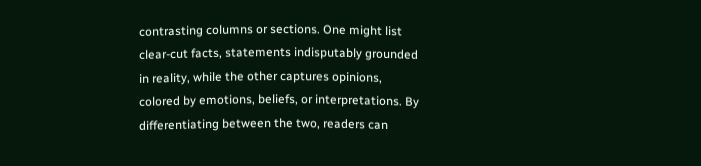contrasting columns or sections. One might list clear-cut facts, statements indisputably grounded in reality, while the other captures opinions, colored by emotions, beliefs, or interpretations. By differentiating between the two, readers can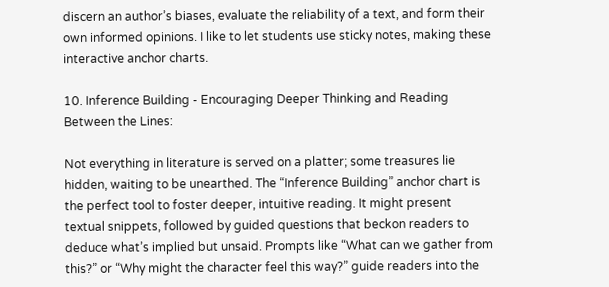discern an author’s biases, evaluate the reliability of a text, and form their own informed opinions. I like to let students use sticky notes, making these interactive anchor charts.

10. Inference Building - Encouraging Deeper Thinking and Reading Between the Lines:

Not everything in literature is served on a platter; some treasures lie hidden, waiting to be unearthed. The “Inference Building” anchor chart is the perfect tool to foster deeper, intuitive reading. It might present textual snippets, followed by guided questions that beckon readers to deduce what’s implied but unsaid. Prompts like “What can we gather from this?” or “Why might the character feel this way?” guide readers into the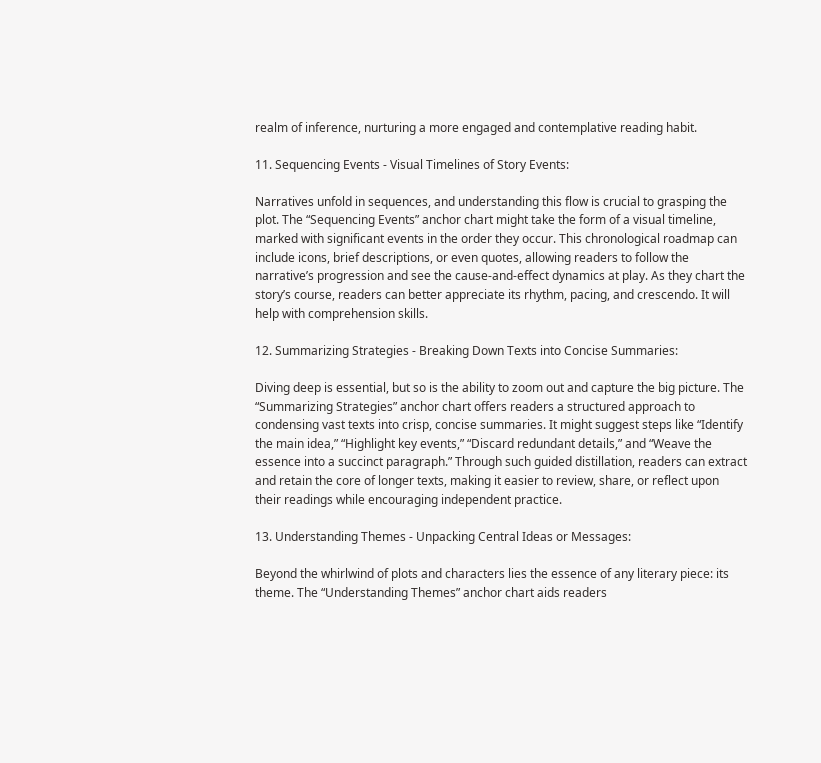realm of inference, nurturing a more engaged and contemplative reading habit.

11. Sequencing Events - Visual Timelines of Story Events:

Narratives unfold in sequences, and understanding this flow is crucial to grasping the plot. The “Sequencing Events” anchor chart might take the form of a visual timeline, marked with significant events in the order they occur. This chronological roadmap can include icons, brief descriptions, or even quotes, allowing readers to follow the narrative’s progression and see the cause-and-effect dynamics at play. As they chart the story’s course, readers can better appreciate its rhythm, pacing, and crescendo. It will help with comprehension skills.

12. Summarizing Strategies - Breaking Down Texts into Concise Summaries:

Diving deep is essential, but so is the ability to zoom out and capture the big picture. The “Summarizing Strategies” anchor chart offers readers a structured approach to condensing vast texts into crisp, concise summaries. It might suggest steps like “Identify the main idea,” “Highlight key events,” “Discard redundant details,” and “Weave the essence into a succinct paragraph.” Through such guided distillation, readers can extract and retain the core of longer texts, making it easier to review, share, or reflect upon their readings while encouraging independent practice.

13. Understanding Themes - Unpacking Central Ideas or Messages:

Beyond the whirlwind of plots and characters lies the essence of any literary piece: its theme. The “Understanding Themes” anchor chart aids readers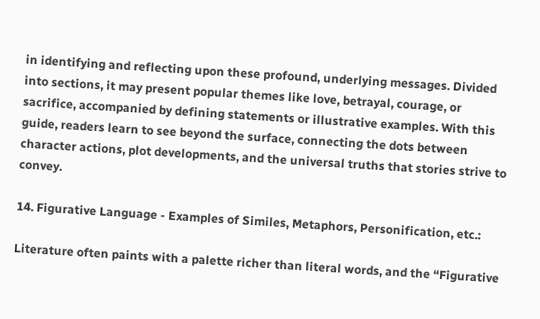in identifying and reflecting upon these profound, underlying messages. Divided into sections, it may present popular themes like love, betrayal, courage, or sacrifice, accompanied by defining statements or illustrative examples. With this guide, readers learn to see beyond the surface, connecting the dots between character actions, plot developments, and the universal truths that stories strive to convey.

14. Figurative Language - Examples of Similes, Metaphors, Personification, etc.:

Literature often paints with a palette richer than literal words, and the “Figurative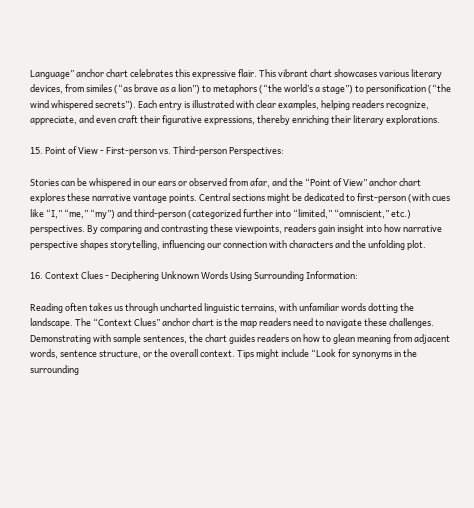Language” anchor chart celebrates this expressive flair. This vibrant chart showcases various literary devices, from similes (“as brave as a lion”) to metaphors (“the world’s a stage”) to personification (“the wind whispered secrets”). Each entry is illustrated with clear examples, helping readers recognize, appreciate, and even craft their figurative expressions, thereby enriching their literary explorations.

15. Point of View - First-person vs. Third-person Perspectives:

Stories can be whispered in our ears or observed from afar, and the “Point of View” anchor chart explores these narrative vantage points. Central sections might be dedicated to first-person (with cues like “I,” “me,” “my”) and third-person (categorized further into “limited,” “omniscient,” etc.) perspectives. By comparing and contrasting these viewpoints, readers gain insight into how narrative perspective shapes storytelling, influencing our connection with characters and the unfolding plot.

16. Context Clues - Deciphering Unknown Words Using Surrounding Information:

Reading often takes us through uncharted linguistic terrains, with unfamiliar words dotting the landscape. The “Context Clues” anchor chart is the map readers need to navigate these challenges. Demonstrating with sample sentences, the chart guides readers on how to glean meaning from adjacent words, sentence structure, or the overall context. Tips might include “Look for synonyms in the surrounding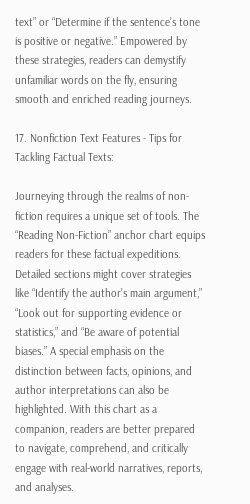text” or “Determine if the sentence’s tone is positive or negative.” Empowered by these strategies, readers can demystify unfamiliar words on the fly, ensuring smooth and enriched reading journeys.

17. Nonfiction Text Features - Tips for Tackling Factual Texts:

Journeying through the realms of non-fiction requires a unique set of tools. The “Reading Non-Fiction” anchor chart equips readers for these factual expeditions. Detailed sections might cover strategies like “Identify the author’s main argument,” “Look out for supporting evidence or statistics,” and “Be aware of potential biases.” A special emphasis on the distinction between facts, opinions, and author interpretations can also be highlighted. With this chart as a companion, readers are better prepared to navigate, comprehend, and critically engage with real-world narratives, reports, and analyses.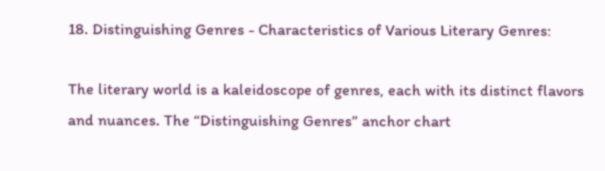18. Distinguishing Genres - Characteristics of Various Literary Genres:

The literary world is a kaleidoscope of genres, each with its distinct flavors and nuances. The “Distinguishing Genres” anchor chart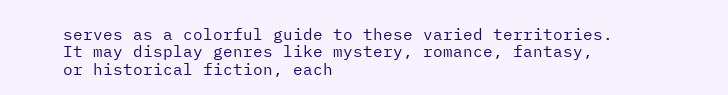serves as a colorful guide to these varied territories. It may display genres like mystery, romance, fantasy, or historical fiction, each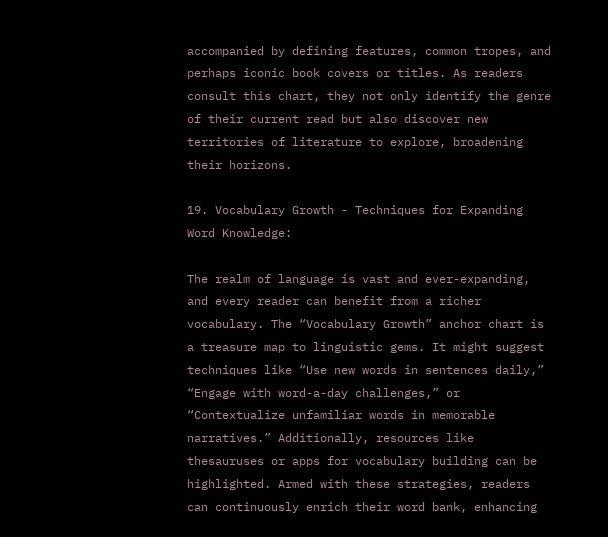accompanied by defining features, common tropes, and perhaps iconic book covers or titles. As readers consult this chart, they not only identify the genre of their current read but also discover new territories of literature to explore, broadening their horizons.

19. Vocabulary Growth - Techniques for Expanding Word Knowledge:

The realm of language is vast and ever-expanding, and every reader can benefit from a richer vocabulary. The “Vocabulary Growth” anchor chart is a treasure map to linguistic gems. It might suggest techniques like “Use new words in sentences daily,” “Engage with word-a-day challenges,” or “Contextualize unfamiliar words in memorable narratives.” Additionally, resources like thesauruses or apps for vocabulary building can be highlighted. Armed with these strategies, readers can continuously enrich their word bank, enhancing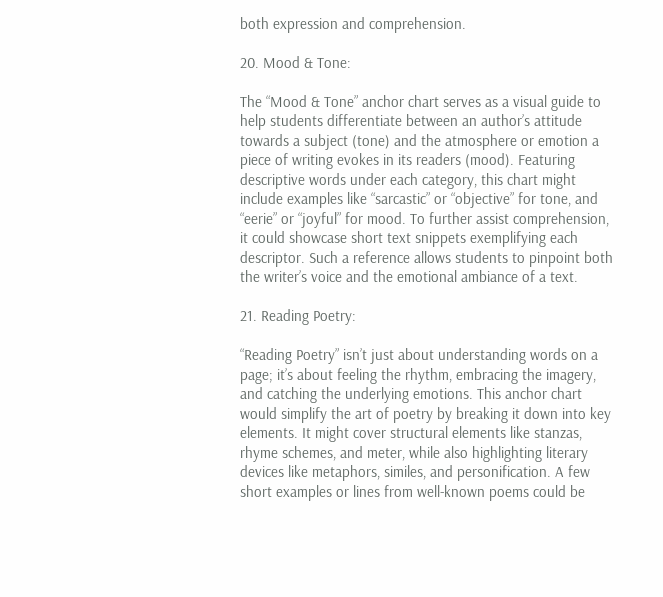both expression and comprehension.

20. Mood & Tone:

The “Mood & Tone” anchor chart serves as a visual guide to help students differentiate between an author’s attitude towards a subject (tone) and the atmosphere or emotion a piece of writing evokes in its readers (mood). Featuring descriptive words under each category, this chart might include examples like “sarcastic” or “objective” for tone, and “eerie” or “joyful” for mood. To further assist comprehension, it could showcase short text snippets exemplifying each descriptor. Such a reference allows students to pinpoint both the writer’s voice and the emotional ambiance of a text.

21. Reading Poetry:

“Reading Poetry” isn’t just about understanding words on a page; it’s about feeling the rhythm, embracing the imagery, and catching the underlying emotions. This anchor chart would simplify the art of poetry by breaking it down into key elements. It might cover structural elements like stanzas, rhyme schemes, and meter, while also highlighting literary devices like metaphors, similes, and personification. A few short examples or lines from well-known poems could be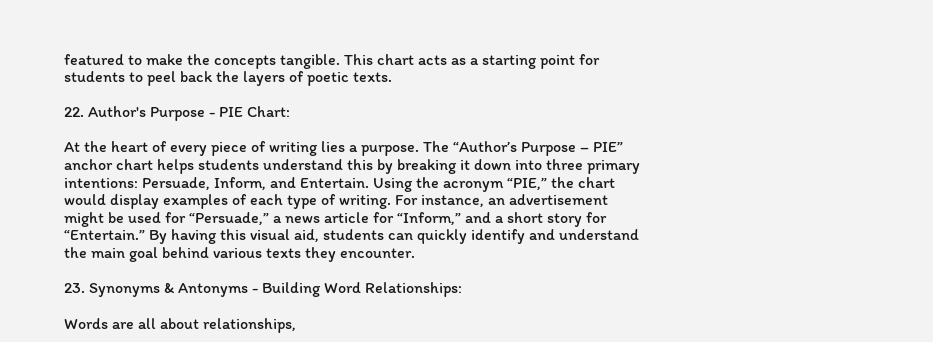featured to make the concepts tangible. This chart acts as a starting point for students to peel back the layers of poetic texts.

22. Author's Purpose - PIE Chart:

At the heart of every piece of writing lies a purpose. The “Author’s Purpose – PIE” anchor chart helps students understand this by breaking it down into three primary intentions: Persuade, Inform, and Entertain. Using the acronym “PIE,” the chart would display examples of each type of writing. For instance, an advertisement might be used for “Persuade,” a news article for “Inform,” and a short story for “Entertain.” By having this visual aid, students can quickly identify and understand the main goal behind various texts they encounter.

23. Synonyms & Antonyms - Building Word Relationships:

Words are all about relationships,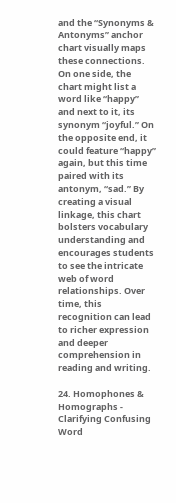and the “Synonyms & Antonyms” anchor chart visually maps these connections. On one side, the chart might list a word like “happy” and next to it, its synonym “joyful.” On the opposite end, it could feature “happy” again, but this time paired with its antonym, “sad.” By creating a visual linkage, this chart bolsters vocabulary understanding and encourages students to see the intricate web of word relationships. Over time, this recognition can lead to richer expression and deeper comprehension in reading and writing.

24. Homophones & Homographs - Clarifying Confusing Word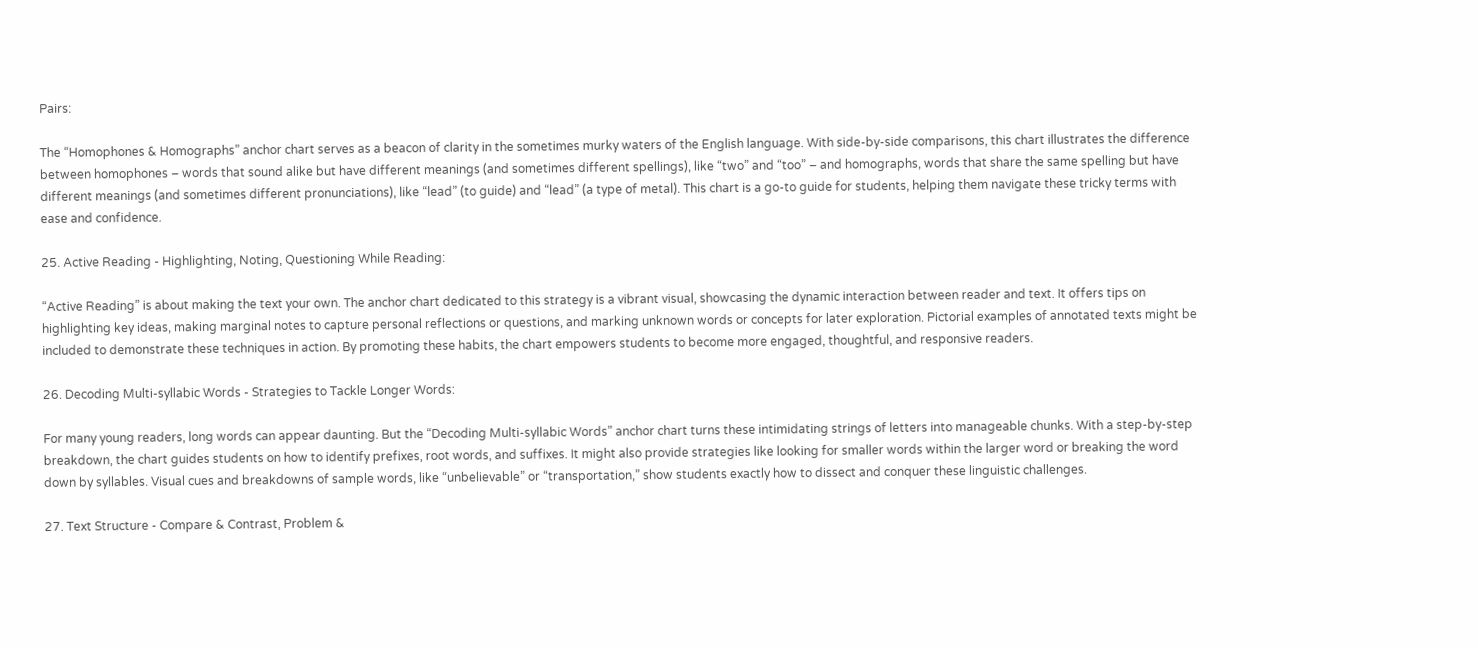Pairs:

The “Homophones & Homographs” anchor chart serves as a beacon of clarity in the sometimes murky waters of the English language. With side-by-side comparisons, this chart illustrates the difference between homophones – words that sound alike but have different meanings (and sometimes different spellings), like “two” and “too” – and homographs, words that share the same spelling but have different meanings (and sometimes different pronunciations), like “lead” (to guide) and “lead” (a type of metal). This chart is a go-to guide for students, helping them navigate these tricky terms with ease and confidence.

25. Active Reading - Highlighting, Noting, Questioning While Reading:

“Active Reading” is about making the text your own. The anchor chart dedicated to this strategy is a vibrant visual, showcasing the dynamic interaction between reader and text. It offers tips on highlighting key ideas, making marginal notes to capture personal reflections or questions, and marking unknown words or concepts for later exploration. Pictorial examples of annotated texts might be included to demonstrate these techniques in action. By promoting these habits, the chart empowers students to become more engaged, thoughtful, and responsive readers.

26. Decoding Multi-syllabic Words - Strategies to Tackle Longer Words:

For many young readers, long words can appear daunting. But the “Decoding Multi-syllabic Words” anchor chart turns these intimidating strings of letters into manageable chunks. With a step-by-step breakdown, the chart guides students on how to identify prefixes, root words, and suffixes. It might also provide strategies like looking for smaller words within the larger word or breaking the word down by syllables. Visual cues and breakdowns of sample words, like “unbelievable” or “transportation,” show students exactly how to dissect and conquer these linguistic challenges.

27. Text Structure - Compare & Contrast, Problem &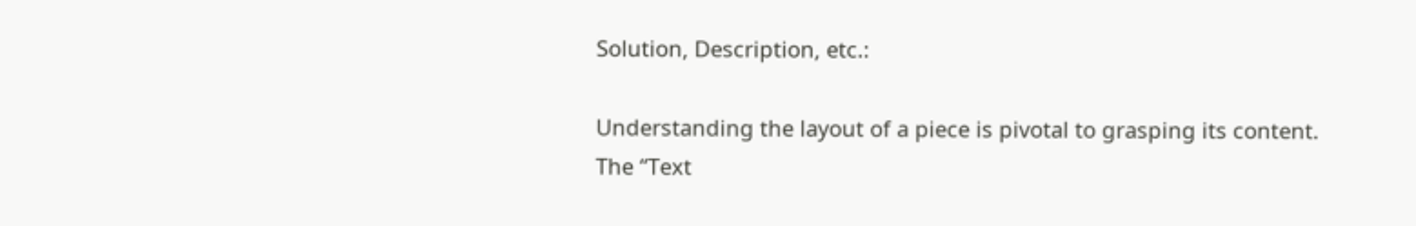Solution, Description, etc.:

Understanding the layout of a piece is pivotal to grasping its content. The “Text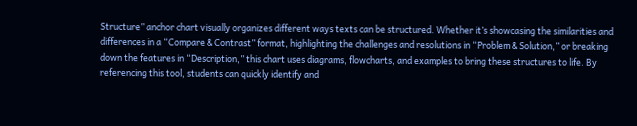Structure” anchor chart visually organizes different ways texts can be structured. Whether it’s showcasing the similarities and differences in a “Compare & Contrast” format, highlighting the challenges and resolutions in “Problem & Solution,” or breaking down the features in “Description,” this chart uses diagrams, flowcharts, and examples to bring these structures to life. By referencing this tool, students can quickly identify and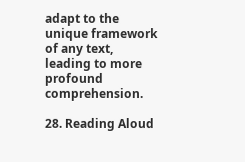adapt to the unique framework of any text, leading to more profound comprehension.

28. Reading Aloud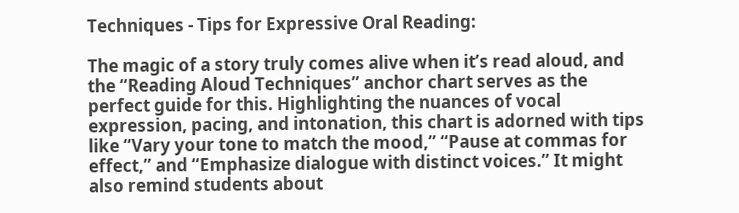Techniques - Tips for Expressive Oral Reading:

The magic of a story truly comes alive when it’s read aloud, and the “Reading Aloud Techniques” anchor chart serves as the perfect guide for this. Highlighting the nuances of vocal expression, pacing, and intonation, this chart is adorned with tips like “Vary your tone to match the mood,” “Pause at commas for effect,” and “Emphasize dialogue with distinct voices.” It might also remind students about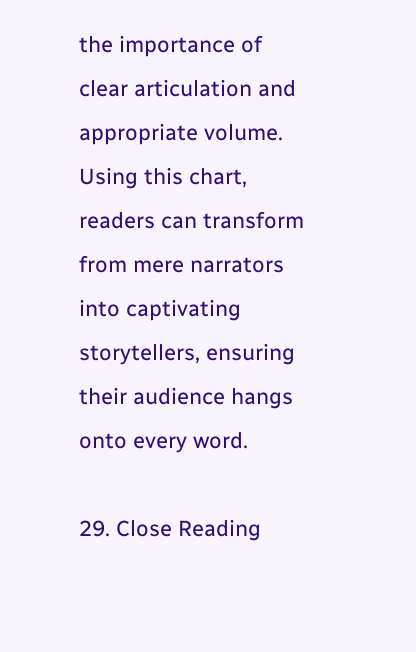the importance of clear articulation and appropriate volume. Using this chart, readers can transform from mere narrators into captivating storytellers, ensuring their audience hangs onto every word.

29. Close Reading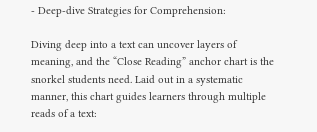- Deep-dive Strategies for Comprehension:

Diving deep into a text can uncover layers of meaning, and the “Close Reading” anchor chart is the snorkel students need. Laid out in a systematic manner, this chart guides learners through multiple reads of a text: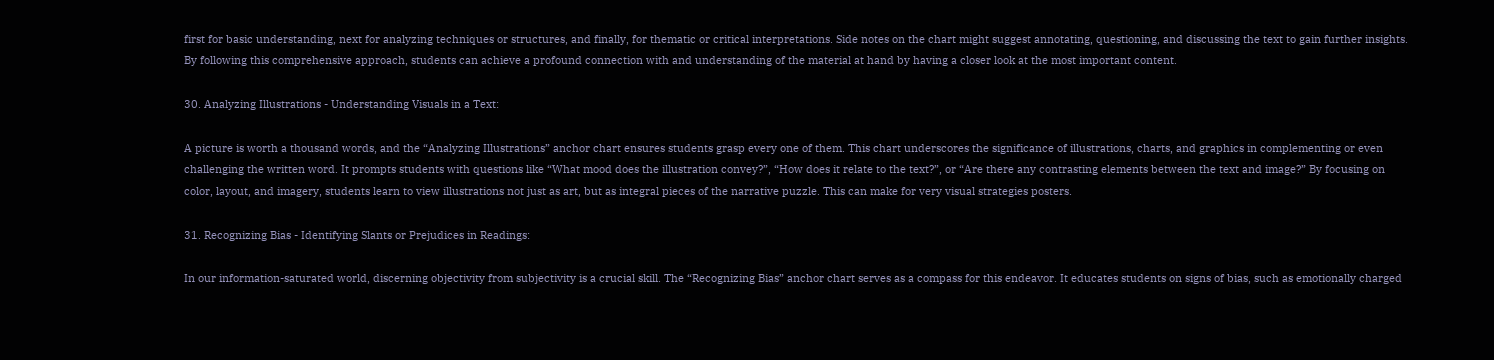first for basic understanding, next for analyzing techniques or structures, and finally, for thematic or critical interpretations. Side notes on the chart might suggest annotating, questioning, and discussing the text to gain further insights. By following this comprehensive approach, students can achieve a profound connection with and understanding of the material at hand by having a closer look at the most important content.

30. Analyzing Illustrations - Understanding Visuals in a Text:

A picture is worth a thousand words, and the “Analyzing Illustrations” anchor chart ensures students grasp every one of them. This chart underscores the significance of illustrations, charts, and graphics in complementing or even challenging the written word. It prompts students with questions like “What mood does the illustration convey?”, “How does it relate to the text?”, or “Are there any contrasting elements between the text and image?” By focusing on color, layout, and imagery, students learn to view illustrations not just as art, but as integral pieces of the narrative puzzle. This can make for very visual strategies posters.

31. Recognizing Bias - Identifying Slants or Prejudices in Readings:

In our information-saturated world, discerning objectivity from subjectivity is a crucial skill. The “Recognizing Bias” anchor chart serves as a compass for this endeavor. It educates students on signs of bias, such as emotionally charged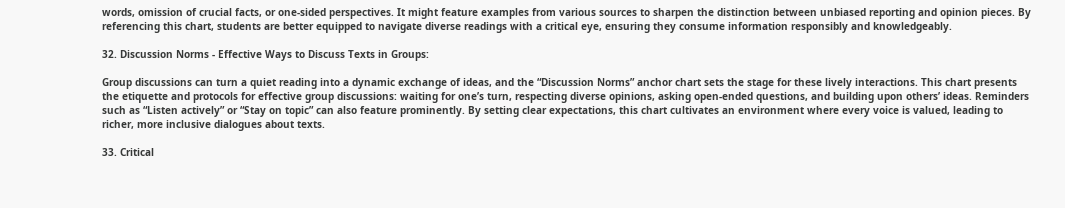words, omission of crucial facts, or one-sided perspectives. It might feature examples from various sources to sharpen the distinction between unbiased reporting and opinion pieces. By referencing this chart, students are better equipped to navigate diverse readings with a critical eye, ensuring they consume information responsibly and knowledgeably.

32. Discussion Norms - Effective Ways to Discuss Texts in Groups:

Group discussions can turn a quiet reading into a dynamic exchange of ideas, and the “Discussion Norms” anchor chart sets the stage for these lively interactions. This chart presents the etiquette and protocols for effective group discussions: waiting for one’s turn, respecting diverse opinions, asking open-ended questions, and building upon others’ ideas. Reminders such as “Listen actively” or “Stay on topic” can also feature prominently. By setting clear expectations, this chart cultivates an environment where every voice is valued, leading to richer, more inclusive dialogues about texts.

33. Critical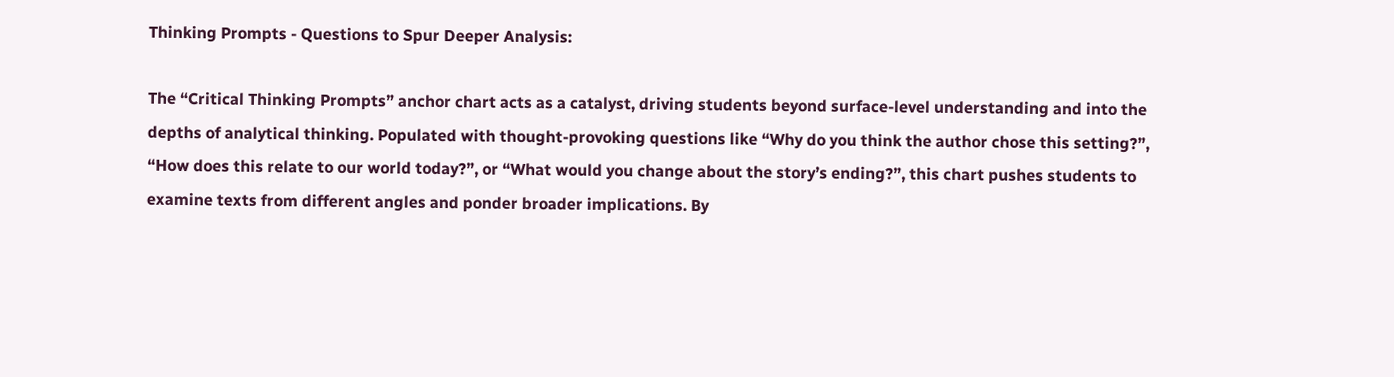Thinking Prompts - Questions to Spur Deeper Analysis:

The “Critical Thinking Prompts” anchor chart acts as a catalyst, driving students beyond surface-level understanding and into the depths of analytical thinking. Populated with thought-provoking questions like “Why do you think the author chose this setting?”, “How does this relate to our world today?”, or “What would you change about the story’s ending?”, this chart pushes students to examine texts from different angles and ponder broader implications. By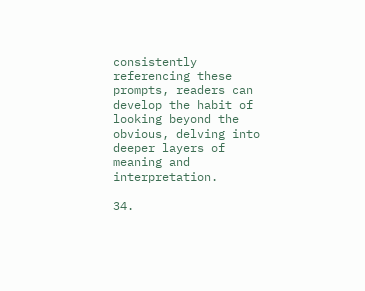consistently referencing these prompts, readers can develop the habit of looking beyond the obvious, delving into deeper layers of meaning and interpretation.

34.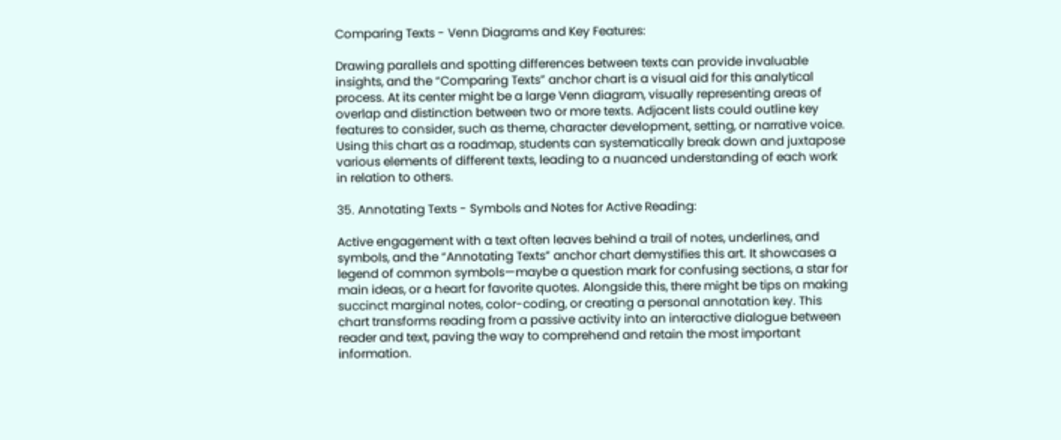Comparing Texts - Venn Diagrams and Key Features:

Drawing parallels and spotting differences between texts can provide invaluable insights, and the “Comparing Texts” anchor chart is a visual aid for this analytical process. At its center might be a large Venn diagram, visually representing areas of overlap and distinction between two or more texts. Adjacent lists could outline key features to consider, such as theme, character development, setting, or narrative voice. Using this chart as a roadmap, students can systematically break down and juxtapose various elements of different texts, leading to a nuanced understanding of each work in relation to others.

35. Annotating Texts - Symbols and Notes for Active Reading:

Active engagement with a text often leaves behind a trail of notes, underlines, and symbols, and the “Annotating Texts” anchor chart demystifies this art. It showcases a legend of common symbols—maybe a question mark for confusing sections, a star for main ideas, or a heart for favorite quotes. Alongside this, there might be tips on making succinct marginal notes, color-coding, or creating a personal annotation key. This chart transforms reading from a passive activity into an interactive dialogue between reader and text, paving the way to comprehend and retain the most important information.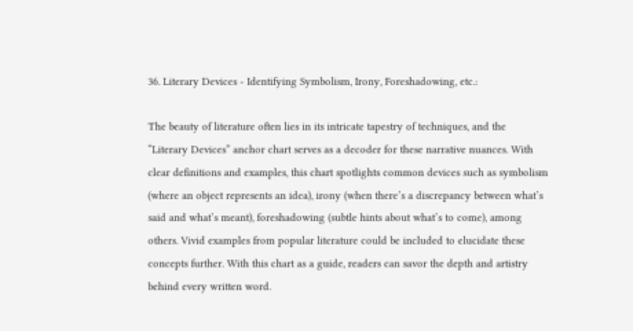36. Literary Devices - Identifying Symbolism, Irony, Foreshadowing, etc.:

The beauty of literature often lies in its intricate tapestry of techniques, and the “Literary Devices” anchor chart serves as a decoder for these narrative nuances. With clear definitions and examples, this chart spotlights common devices such as symbolism (where an object represents an idea), irony (when there’s a discrepancy between what’s said and what’s meant), foreshadowing (subtle hints about what’s to come), among others. Vivid examples from popular literature could be included to elucidate these concepts further. With this chart as a guide, readers can savor the depth and artistry behind every written word.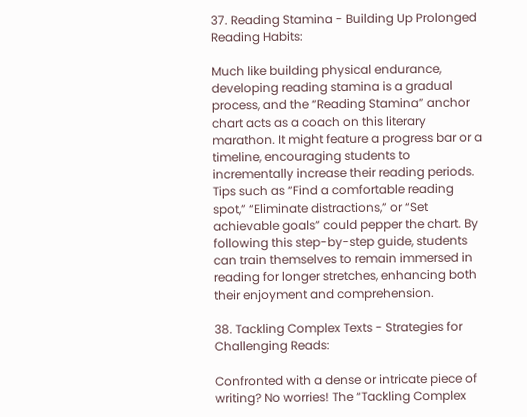37. Reading Stamina - Building Up Prolonged Reading Habits:

Much like building physical endurance, developing reading stamina is a gradual process, and the “Reading Stamina” anchor chart acts as a coach on this literary marathon. It might feature a progress bar or a timeline, encouraging students to incrementally increase their reading periods. Tips such as “Find a comfortable reading spot,” “Eliminate distractions,” or “Set achievable goals” could pepper the chart. By following this step-by-step guide, students can train themselves to remain immersed in reading for longer stretches, enhancing both their enjoyment and comprehension.

38. Tackling Complex Texts - Strategies for Challenging Reads:

Confronted with a dense or intricate piece of writing? No worries! The “Tackling Complex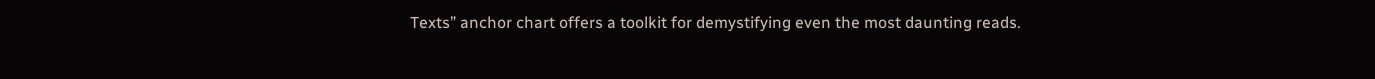Texts” anchor chart offers a toolkit for demystifying even the most daunting reads.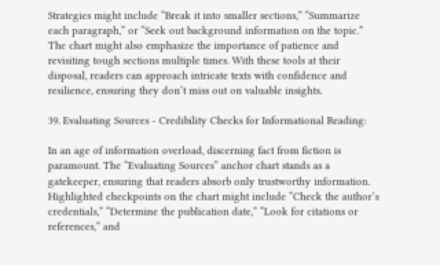Strategies might include “Break it into smaller sections,” “Summarize each paragraph,” or “Seek out background information on the topic.” The chart might also emphasize the importance of patience and revisiting tough sections multiple times. With these tools at their disposal, readers can approach intricate texts with confidence and resilience, ensuring they don’t miss out on valuable insights.

39. Evaluating Sources - Credibility Checks for Informational Reading:

In an age of information overload, discerning fact from fiction is paramount. The “Evaluating Sources” anchor chart stands as a gatekeeper, ensuring that readers absorb only trustworthy information. Highlighted checkpoints on the chart might include “Check the author’s credentials,” “Determine the publication date,” “Look for citations or references,” and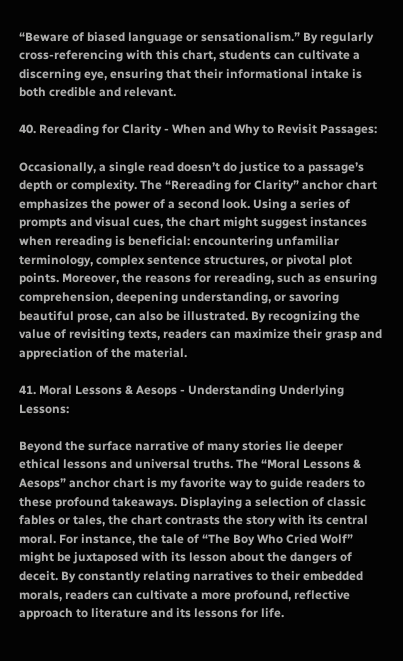“Beware of biased language or sensationalism.” By regularly cross-referencing with this chart, students can cultivate a discerning eye, ensuring that their informational intake is both credible and relevant.

40. Rereading for Clarity - When and Why to Revisit Passages:

Occasionally, a single read doesn’t do justice to a passage’s depth or complexity. The “Rereading for Clarity” anchor chart emphasizes the power of a second look. Using a series of prompts and visual cues, the chart might suggest instances when rereading is beneficial: encountering unfamiliar terminology, complex sentence structures, or pivotal plot points. Moreover, the reasons for rereading, such as ensuring comprehension, deepening understanding, or savoring beautiful prose, can also be illustrated. By recognizing the value of revisiting texts, readers can maximize their grasp and appreciation of the material.

41. Moral Lessons & Aesops - Understanding Underlying Lessons:

Beyond the surface narrative of many stories lie deeper ethical lessons and universal truths. The “Moral Lessons & Aesops” anchor chart is my favorite way to guide readers to these profound takeaways. Displaying a selection of classic fables or tales, the chart contrasts the story with its central moral. For instance, the tale of “The Boy Who Cried Wolf” might be juxtaposed with its lesson about the dangers of deceit. By constantly relating narratives to their embedded morals, readers can cultivate a more profound, reflective approach to literature and its lessons for life.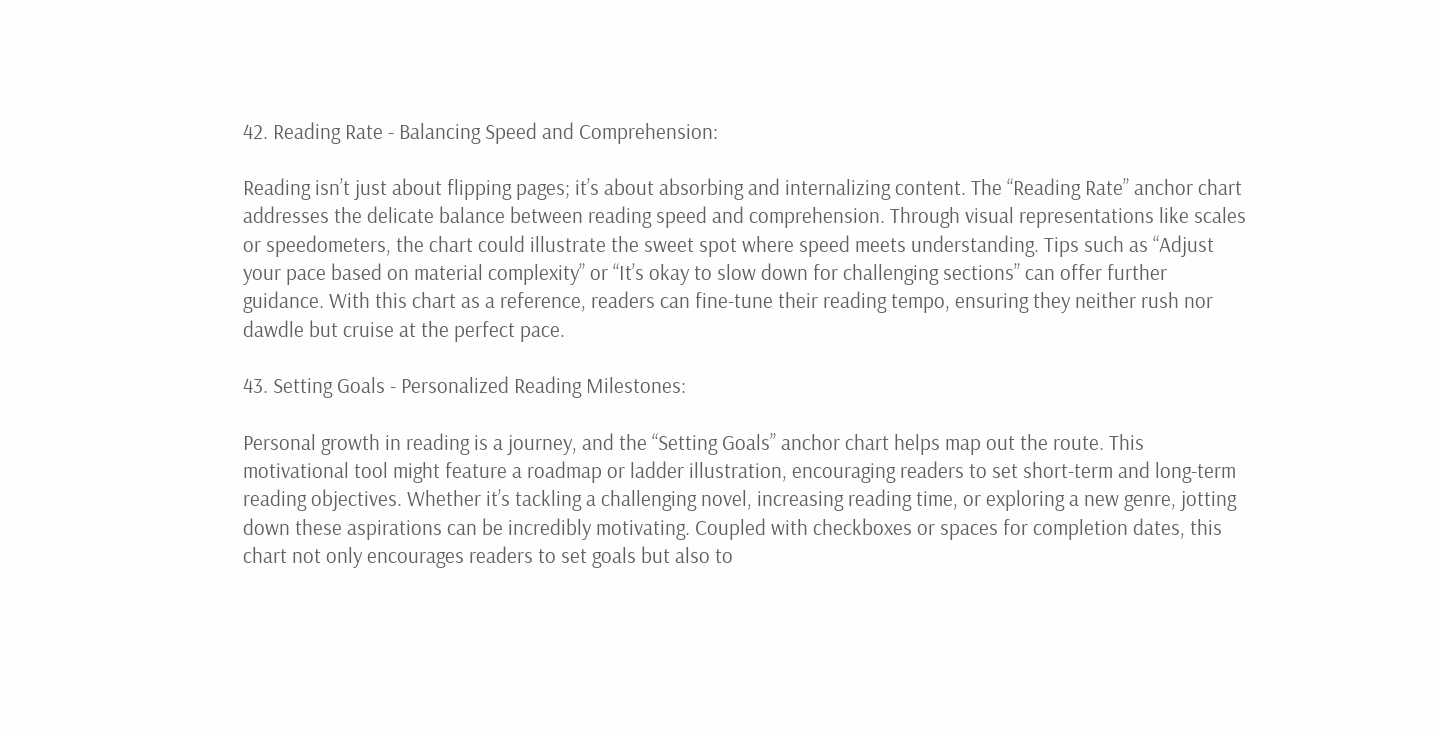42. Reading Rate - Balancing Speed and Comprehension:

Reading isn’t just about flipping pages; it’s about absorbing and internalizing content. The “Reading Rate” anchor chart addresses the delicate balance between reading speed and comprehension. Through visual representations like scales or speedometers, the chart could illustrate the sweet spot where speed meets understanding. Tips such as “Adjust your pace based on material complexity” or “It’s okay to slow down for challenging sections” can offer further guidance. With this chart as a reference, readers can fine-tune their reading tempo, ensuring they neither rush nor dawdle but cruise at the perfect pace.

43. Setting Goals - Personalized Reading Milestones:

Personal growth in reading is a journey, and the “Setting Goals” anchor chart helps map out the route. This motivational tool might feature a roadmap or ladder illustration, encouraging readers to set short-term and long-term reading objectives. Whether it’s tackling a challenging novel, increasing reading time, or exploring a new genre, jotting down these aspirations can be incredibly motivating. Coupled with checkboxes or spaces for completion dates, this chart not only encourages readers to set goals but also to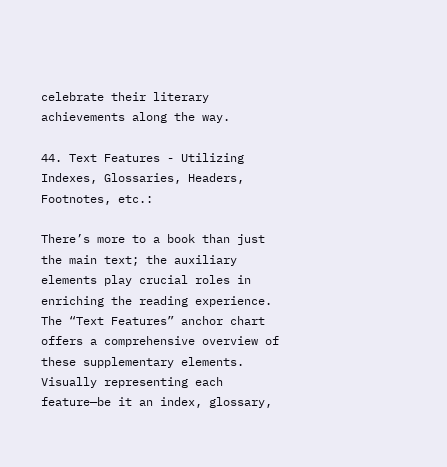celebrate their literary achievements along the way.

44. Text Features - Utilizing Indexes, Glossaries, Headers, Footnotes, etc.:

There’s more to a book than just the main text; the auxiliary elements play crucial roles in enriching the reading experience. The “Text Features” anchor chart offers a comprehensive overview of these supplementary elements. Visually representing each feature—be it an index, glossary,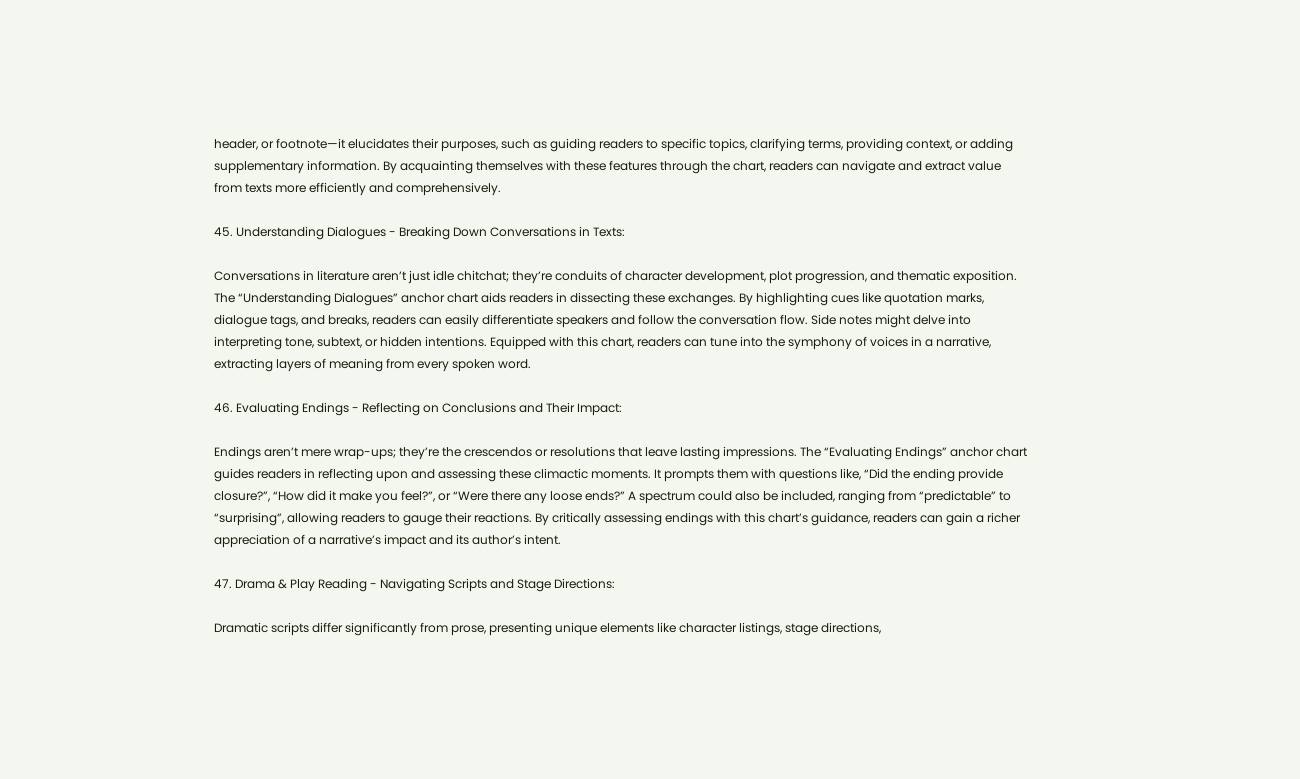header, or footnote—it elucidates their purposes, such as guiding readers to specific topics, clarifying terms, providing context, or adding supplementary information. By acquainting themselves with these features through the chart, readers can navigate and extract value from texts more efficiently and comprehensively.

45. Understanding Dialogues - Breaking Down Conversations in Texts:

Conversations in literature aren’t just idle chitchat; they’re conduits of character development, plot progression, and thematic exposition. The “Understanding Dialogues” anchor chart aids readers in dissecting these exchanges. By highlighting cues like quotation marks, dialogue tags, and breaks, readers can easily differentiate speakers and follow the conversation flow. Side notes might delve into interpreting tone, subtext, or hidden intentions. Equipped with this chart, readers can tune into the symphony of voices in a narrative, extracting layers of meaning from every spoken word.

46. Evaluating Endings - Reflecting on Conclusions and Their Impact:

Endings aren’t mere wrap-ups; they’re the crescendos or resolutions that leave lasting impressions. The “Evaluating Endings” anchor chart guides readers in reflecting upon and assessing these climactic moments. It prompts them with questions like, “Did the ending provide closure?”, “How did it make you feel?”, or “Were there any loose ends?” A spectrum could also be included, ranging from “predictable” to “surprising”, allowing readers to gauge their reactions. By critically assessing endings with this chart’s guidance, readers can gain a richer appreciation of a narrative’s impact and its author’s intent.

47. Drama & Play Reading - Navigating Scripts and Stage Directions:

Dramatic scripts differ significantly from prose, presenting unique elements like character listings, stage directions,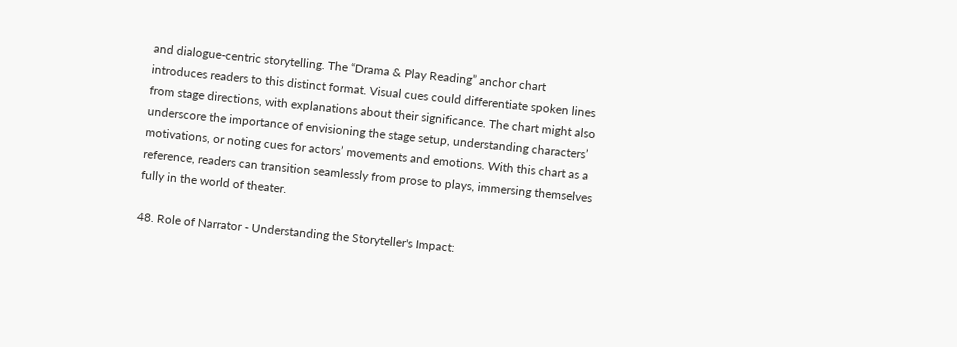and dialogue-centric storytelling. The “Drama & Play Reading” anchor chart introduces readers to this distinct format. Visual cues could differentiate spoken lines from stage directions, with explanations about their significance. The chart might also underscore the importance of envisioning the stage setup, understanding characters’ motivations, or noting cues for actors’ movements and emotions. With this chart as a reference, readers can transition seamlessly from prose to plays, immersing themselves fully in the world of theater.

48. Role of Narrator - Understanding the Storyteller's Impact: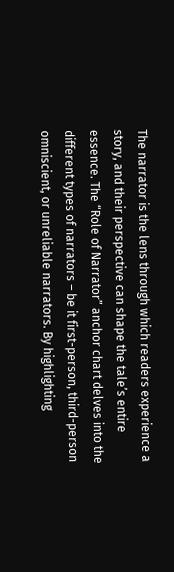The narrator is the lens through which readers experience a story, and their perspective can shape the tale’s entire essence. The “Role of Narrator” anchor chart delves into the different types of narrators – be it first-person, third-person omniscient, or unreliable narrators. By highlighting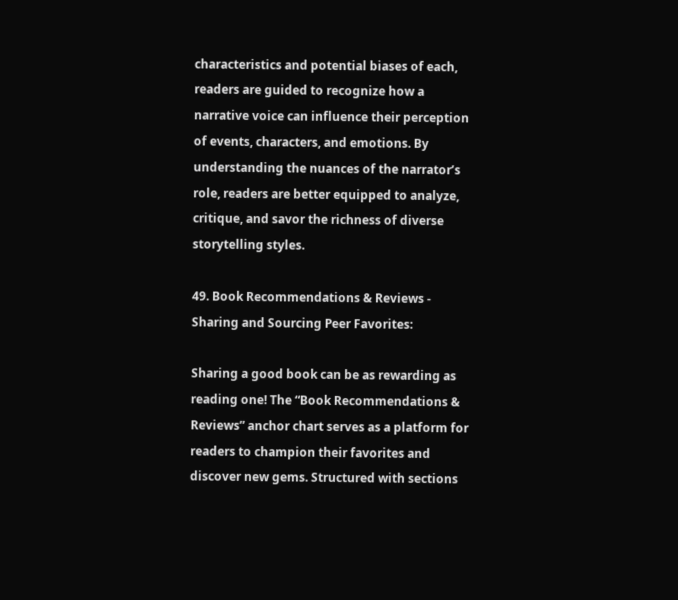characteristics and potential biases of each, readers are guided to recognize how a narrative voice can influence their perception of events, characters, and emotions. By understanding the nuances of the narrator’s role, readers are better equipped to analyze, critique, and savor the richness of diverse storytelling styles.

49. Book Recommendations & Reviews - Sharing and Sourcing Peer Favorites:

Sharing a good book can be as rewarding as reading one! The “Book Recommendations & Reviews” anchor chart serves as a platform for readers to champion their favorites and discover new gems. Structured with sections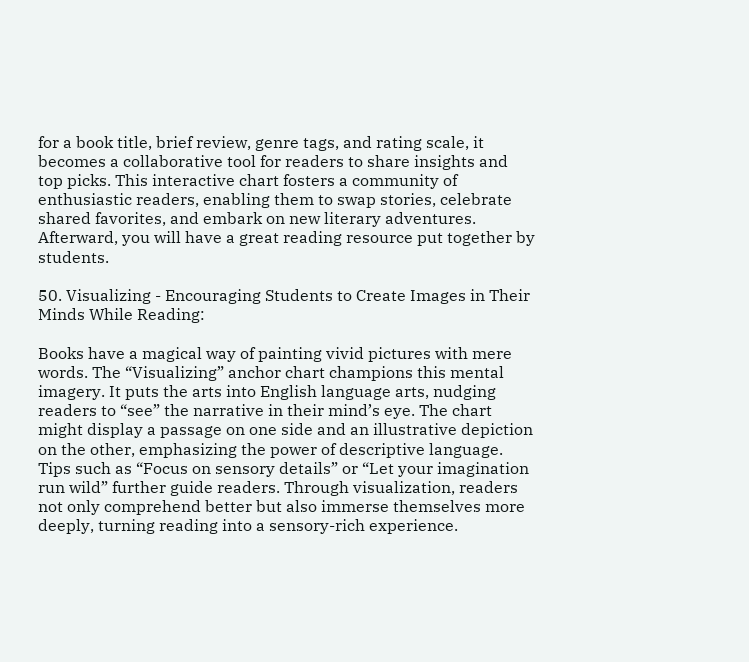for a book title, brief review, genre tags, and rating scale, it becomes a collaborative tool for readers to share insights and top picks. This interactive chart fosters a community of enthusiastic readers, enabling them to swap stories, celebrate shared favorites, and embark on new literary adventures. Afterward, you will have a great reading resource put together by students.

50. Visualizing - Encouraging Students to Create Images in Their Minds While Reading:

Books have a magical way of painting vivid pictures with mere words. The “Visualizing” anchor chart champions this mental imagery. It puts the arts into English language arts, nudging readers to “see” the narrative in their mind’s eye. The chart might display a passage on one side and an illustrative depiction on the other, emphasizing the power of descriptive language. Tips such as “Focus on sensory details” or “Let your imagination run wild” further guide readers. Through visualization, readers not only comprehend better but also immerse themselves more deeply, turning reading into a sensory-rich experience.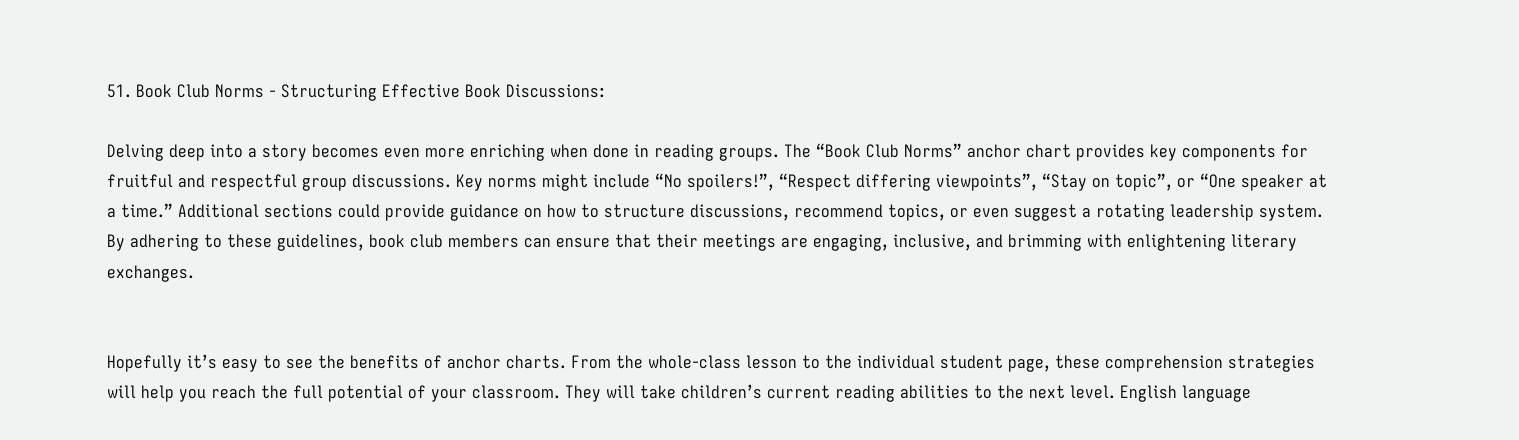51. Book Club Norms - Structuring Effective Book Discussions:

Delving deep into a story becomes even more enriching when done in reading groups. The “Book Club Norms” anchor chart provides key components for fruitful and respectful group discussions. Key norms might include “No spoilers!”, “Respect differing viewpoints”, “Stay on topic”, or “One speaker at a time.” Additional sections could provide guidance on how to structure discussions, recommend topics, or even suggest a rotating leadership system. By adhering to these guidelines, book club members can ensure that their meetings are engaging, inclusive, and brimming with enlightening literary exchanges.


Hopefully it’s easy to see the benefits of anchor charts. From the whole-class lesson to the individual student page, these comprehension strategies will help you reach the full potential of your classroom. They will take children’s current reading abilities to the next level. English language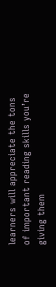learners will appreciate the tons of important reading skills you’re giving them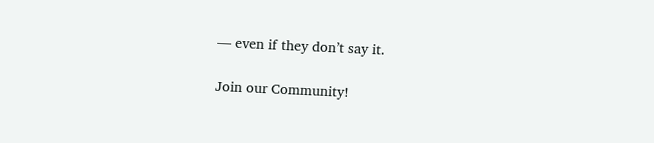— even if they don’t say it.

Join our Community!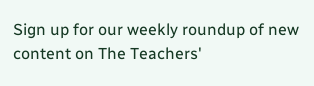Sign up for our weekly roundup of new content on The Teachers'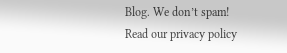Blog. We don’t spam! Read our privacy policy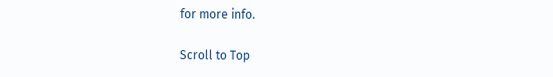for more info.

Scroll to Top